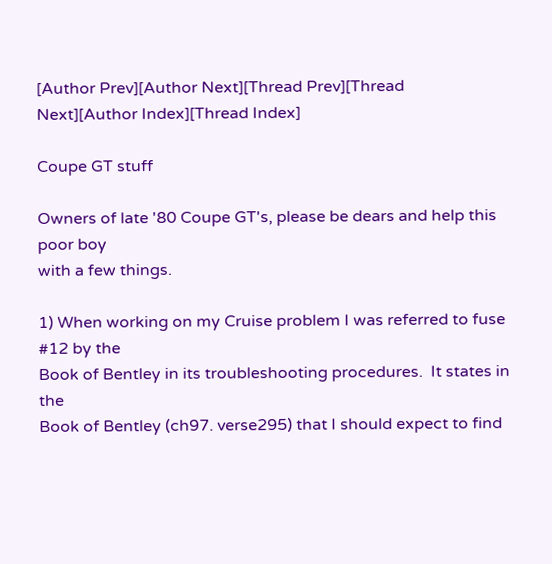[Author Prev][Author Next][Thread Prev][Thread Next][Author Index][Thread Index]

Coupe GT stuff

Owners of late '80 Coupe GT's, please be dears and help this poor boy
with a few things.

1) When working on my Cruise problem I was referred to fuse #12 by the
Book of Bentley in its troubleshooting procedures.  It states in the
Book of Bentley (ch97. verse295) that I should expect to find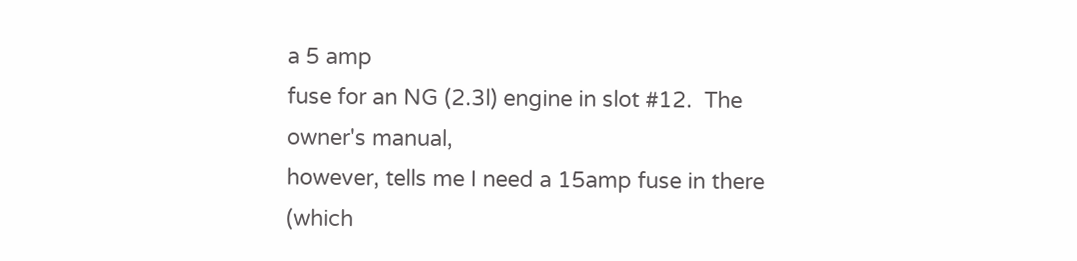a 5 amp
fuse for an NG (2.3l) engine in slot #12.  The owner's manual,
however, tells me I need a 15amp fuse in there (which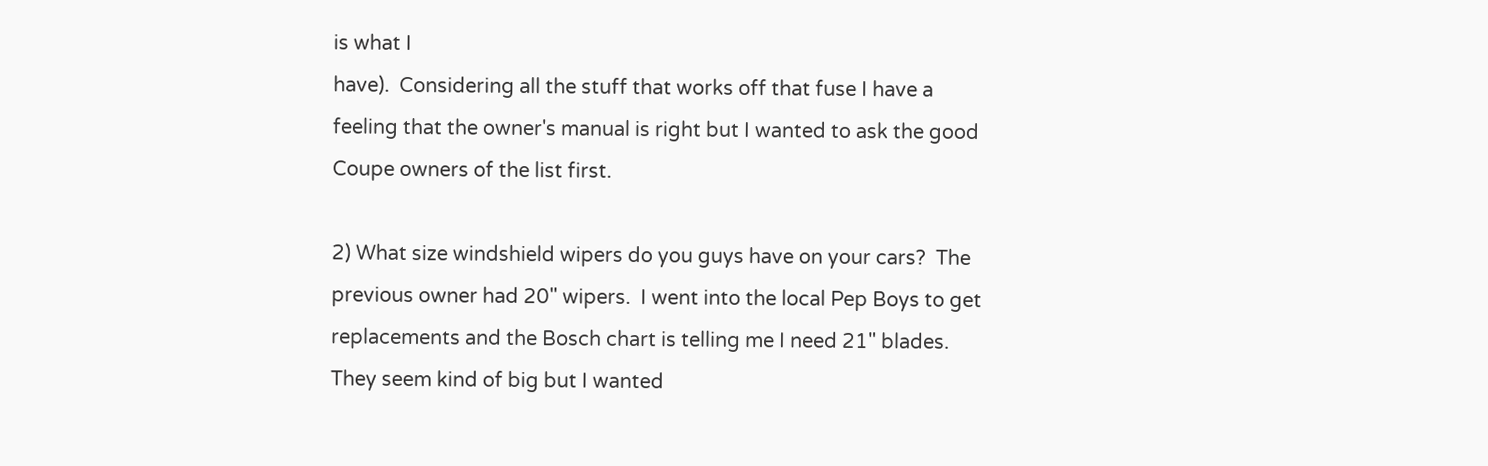is what I
have).  Considering all the stuff that works off that fuse I have a
feeling that the owner's manual is right but I wanted to ask the good
Coupe owners of the list first.

2) What size windshield wipers do you guys have on your cars?  The
previous owner had 20" wipers.  I went into the local Pep Boys to get
replacements and the Bosch chart is telling me I need 21" blades.
They seem kind of big but I wanted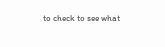to check to see what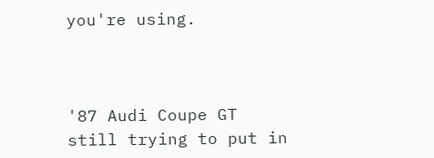you're using.



'87 Audi Coupe GT
still trying to put in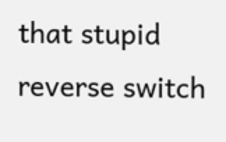that stupid reverse switch